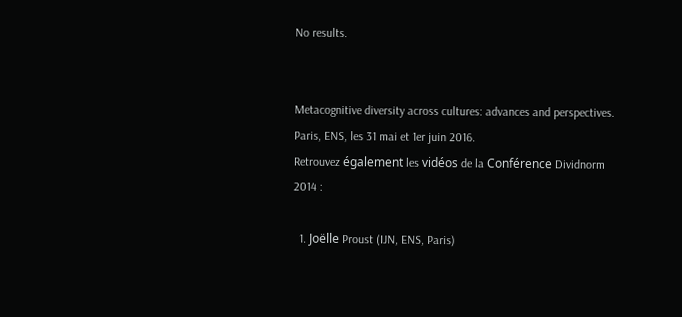No results.


Metacognitive diversity across cultures: advances and perspectives.
Paris, ENS, les 31 mai et 1er juin 2016.
Retrouvez également les vidéos de la Conférence Dividnorm 2014 :

  1. Joëlle Proust (IJN, ENS, Paris)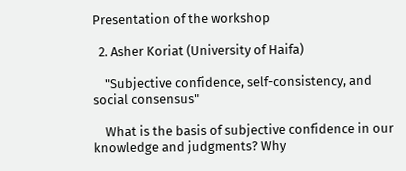Presentation of the workshop

  2. Asher Koriat (University of Haifa)

    "Subjective confidence, self-consistency, and social consensus"

    What is the basis of subjective confidence in our knowledge and judgments? Why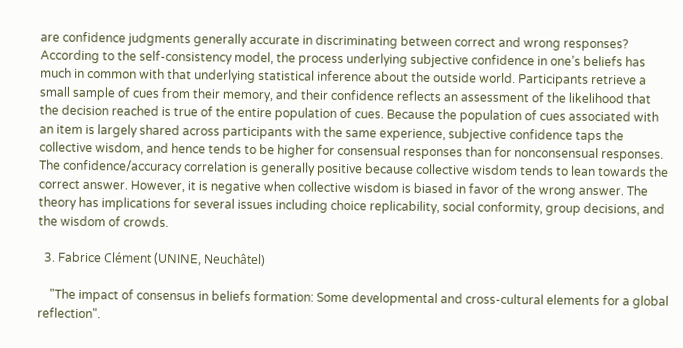are confidence judgments generally accurate in discriminating between correct and wrong responses? According to the self-consistency model, the process underlying subjective confidence in one’s beliefs has much in common with that underlying statistical inference about the outside world. Participants retrieve a small sample of cues from their memory, and their confidence reflects an assessment of the likelihood that the decision reached is true of the entire population of cues. Because the population of cues associated with an item is largely shared across participants with the same experience, subjective confidence taps the collective wisdom, and hence tends to be higher for consensual responses than for nonconsensual responses. The confidence/accuracy correlation is generally positive because collective wisdom tends to lean towards the correct answer. However, it is negative when collective wisdom is biased in favor of the wrong answer. The theory has implications for several issues including choice replicability, social conformity, group decisions, and the wisdom of crowds.

  3. Fabrice Clément (UNINE, Neuchâtel)

    "The impact of consensus in beliefs formation: Some developmental and cross-cultural elements for a global reflection".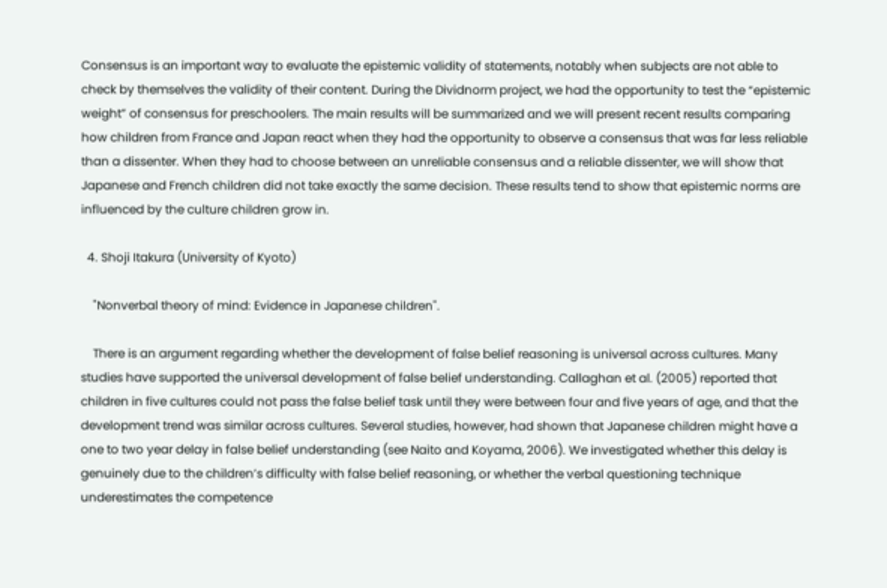Consensus is an important way to evaluate the epistemic validity of statements, notably when subjects are not able to check by themselves the validity of their content. During the Dividnorm project, we had the opportunity to test the “epistemic weight” of consensus for preschoolers. The main results will be summarized and we will present recent results comparing how children from France and Japan react when they had the opportunity to observe a consensus that was far less reliable than a dissenter. When they had to choose between an unreliable consensus and a reliable dissenter, we will show that Japanese and French children did not take exactly the same decision. These results tend to show that epistemic norms are influenced by the culture children grow in.

  4. Shoji Itakura (University of Kyoto)

    "Nonverbal theory of mind: Evidence in Japanese children".

    There is an argument regarding whether the development of false belief reasoning is universal across cultures. Many studies have supported the universal development of false belief understanding. Callaghan et al. (2005) reported that children in five cultures could not pass the false belief task until they were between four and five years of age, and that the development trend was similar across cultures. Several studies, however, had shown that Japanese children might have a one to two year delay in false belief understanding (see Naito and Koyama, 2006). We investigated whether this delay is genuinely due to the children’s difficulty with false belief reasoning, or whether the verbal questioning technique underestimates the competence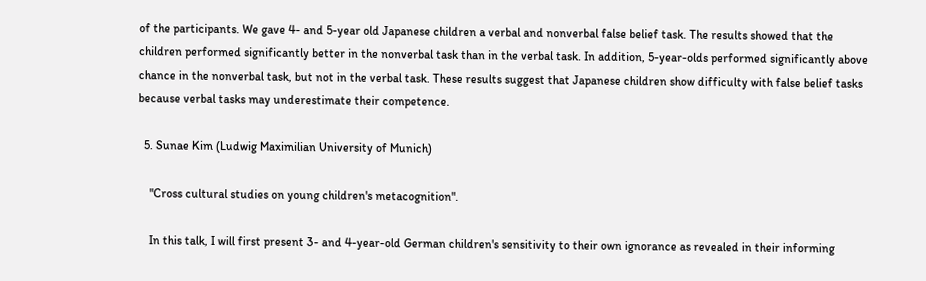of the participants. We gave 4- and 5-year old Japanese children a verbal and nonverbal false belief task. The results showed that the children performed significantly better in the nonverbal task than in the verbal task. In addition, 5-year-olds performed significantly above chance in the nonverbal task, but not in the verbal task. These results suggest that Japanese children show difficulty with false belief tasks because verbal tasks may underestimate their competence.

  5. Sunae Kim (Ludwig Maximilian University of Munich)

    "Cross cultural studies on young children's metacognition".

    In this talk, I will first present 3- and 4-year-old German children's sensitivity to their own ignorance as revealed in their informing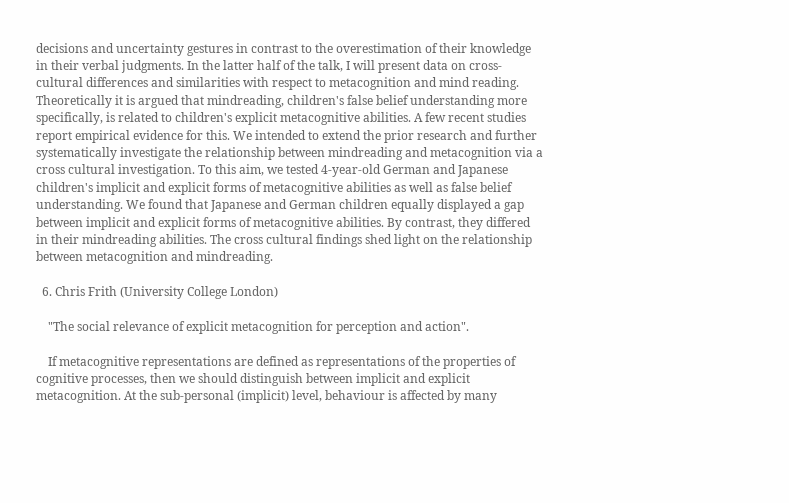decisions and uncertainty gestures in contrast to the overestimation of their knowledge in their verbal judgments. In the latter half of the talk, I will present data on cross-cultural differences and similarities with respect to metacognition and mind reading. Theoretically it is argued that mindreading, children's false belief understanding more specifically, is related to children's explicit metacognitive abilities. A few recent studies report empirical evidence for this. We intended to extend the prior research and further systematically investigate the relationship between mindreading and metacognition via a cross cultural investigation. To this aim, we tested 4-year-old German and Japanese children's implicit and explicit forms of metacognitive abilities as well as false belief understanding. We found that Japanese and German children equally displayed a gap between implicit and explicit forms of metacognitive abilities. By contrast, they differed in their mindreading abilities. The cross cultural findings shed light on the relationship between metacognition and mindreading.

  6. Chris Frith (University College London)

    "The social relevance of explicit metacognition for perception and action".

    If metacognitive representations are defined as representations of the properties of cognitive processes, then we should distinguish between implicit and explicit metacognition. At the sub-personal (implicit) level, behaviour is affected by many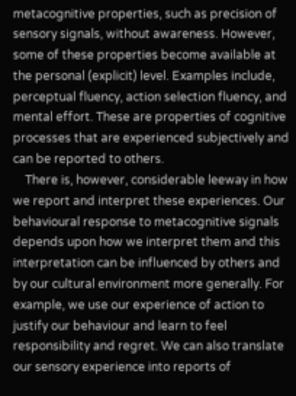metacognitive properties, such as precision of sensory signals, without awareness. However, some of these properties become available at the personal (explicit) level. Examples include, perceptual fluency, action selection fluency, and mental effort. These are properties of cognitive processes that are experienced subjectively and can be reported to others.
    There is, however, considerable leeway in how we report and interpret these experiences. Our behavioural response to metacognitive signals depends upon how we interpret them and this interpretation can be influenced by others and by our cultural environment more generally. For example, we use our experience of action to justify our behaviour and learn to feel responsibility and regret. We can also translate our sensory experience into reports of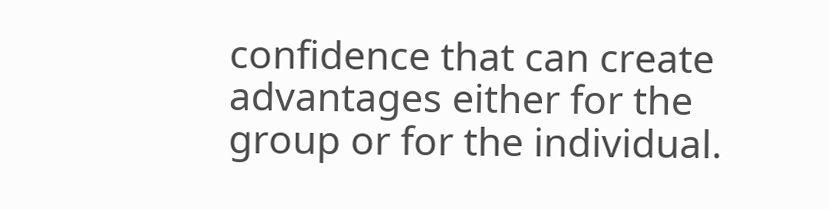confidence that can create advantages either for the group or for the individual.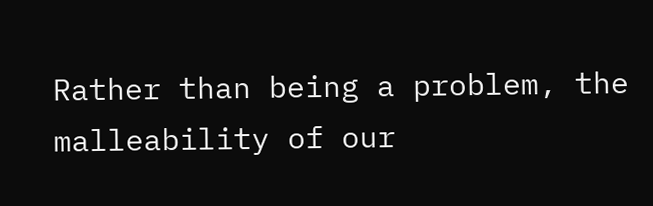Rather than being a problem, the malleability of our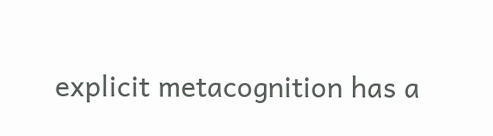explicit metacognition has a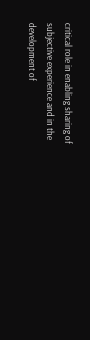critical role in enabling sharing of subjective experience and in the development of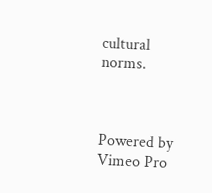cultural norms.



Powered by Vimeo Pro